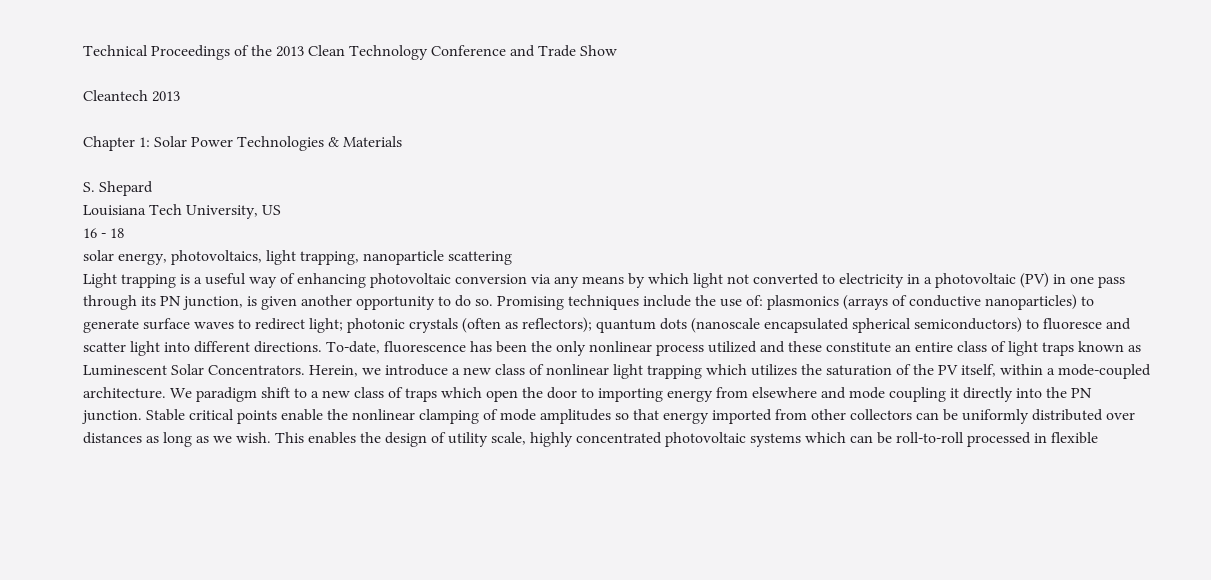Technical Proceedings of the 2013 Clean Technology Conference and Trade Show

Cleantech 2013

Chapter 1: Solar Power Technologies & Materials

S. Shepard
Louisiana Tech University, US
16 - 18
solar energy, photovoltaics, light trapping, nanoparticle scattering
Light trapping is a useful way of enhancing photovoltaic conversion via any means by which light not converted to electricity in a photovoltaic (PV) in one pass through its PN junction, is given another opportunity to do so. Promising techniques include the use of: plasmonics (arrays of conductive nanoparticles) to generate surface waves to redirect light; photonic crystals (often as reflectors); quantum dots (nanoscale encapsulated spherical semiconductors) to fluoresce and scatter light into different directions. To-date, fluorescence has been the only nonlinear process utilized and these constitute an entire class of light traps known as Luminescent Solar Concentrators. Herein, we introduce a new class of nonlinear light trapping which utilizes the saturation of the PV itself, within a mode-coupled architecture. We paradigm shift to a new class of traps which open the door to importing energy from elsewhere and mode coupling it directly into the PN junction. Stable critical points enable the nonlinear clamping of mode amplitudes so that energy imported from other collectors can be uniformly distributed over distances as long as we wish. This enables the design of utility scale, highly concentrated photovoltaic systems which can be roll-to-roll processed in flexible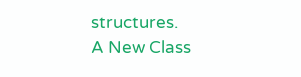structures.
A New Class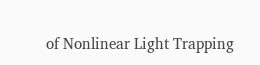of Nonlinear Light Trapping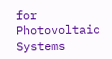for Photovoltaic Systems